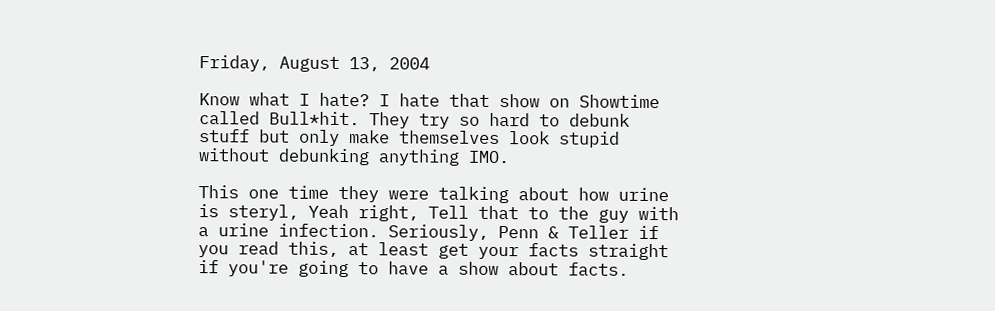Friday, August 13, 2004

Know what I hate? I hate that show on Showtime called Bull*hit. They try so hard to debunk stuff but only make themselves look stupid without debunking anything IMO.

This one time they were talking about how urine is steryl, Yeah right, Tell that to the guy with a urine infection. Seriously, Penn & Teller if you read this, at least get your facts straight if you're going to have a show about facts.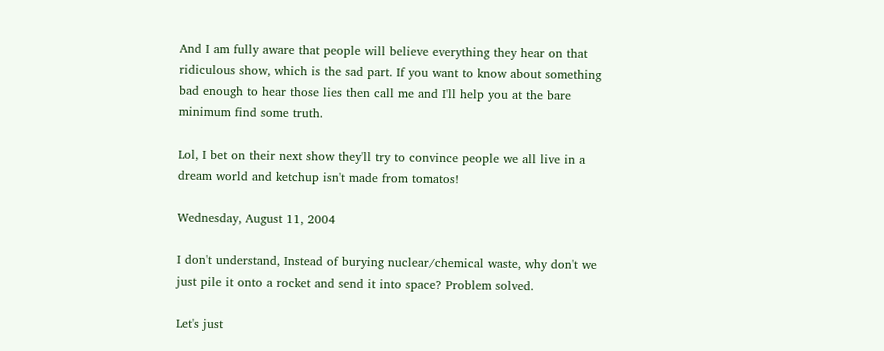And I am fully aware that people will believe everything they hear on that ridiculous show, which is the sad part. If you want to know about something bad enough to hear those lies then call me and I'll help you at the bare minimum find some truth.

Lol, I bet on their next show they'll try to convince people we all live in a dream world and ketchup isn't made from tomatos!

Wednesday, August 11, 2004

I don't understand, Instead of burying nuclear/chemical waste, why don't we just pile it onto a rocket and send it into space? Problem solved.

Let's just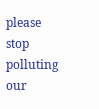please stop polluting our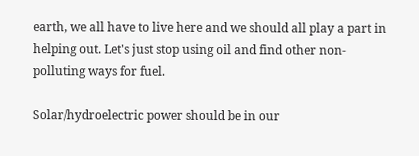earth, we all have to live here and we should all play a part in helping out. Let's just stop using oil and find other non-polluting ways for fuel.

Solar/hydroelectric power should be in our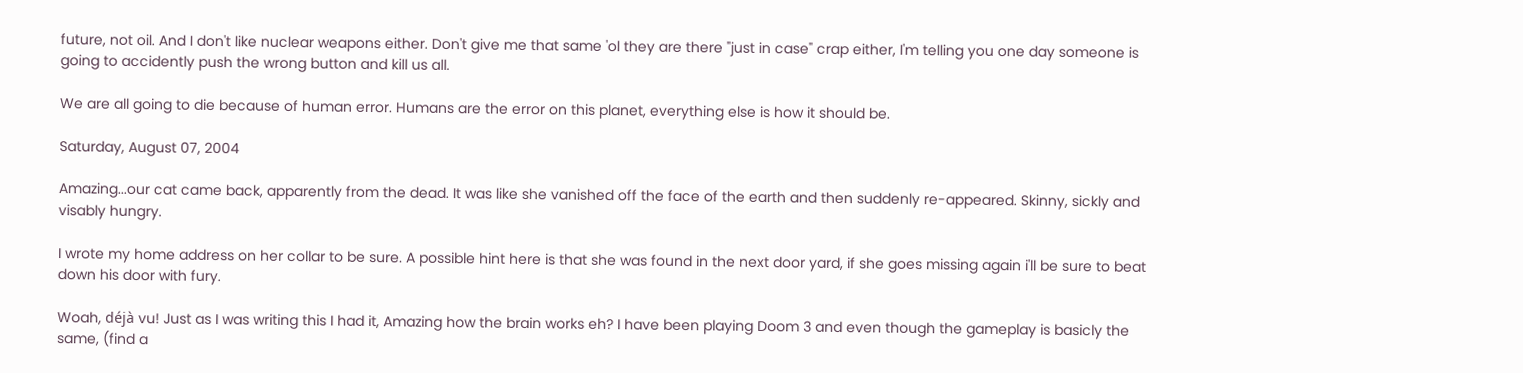future, not oil. And I don't like nuclear weapons either. Don't give me that same 'ol they are there "just in case" crap either, I'm telling you one day someone is going to accidently push the wrong button and kill us all.

We are all going to die because of human error. Humans are the error on this planet, everything else is how it should be.

Saturday, August 07, 2004

Amazing...our cat came back, apparently from the dead. It was like she vanished off the face of the earth and then suddenly re-appeared. Skinny, sickly and visably hungry.

I wrote my home address on her collar to be sure. A possible hint here is that she was found in the next door yard, if she goes missing again i'll be sure to beat down his door with fury.

Woah, déjà vu! Just as I was writing this I had it, Amazing how the brain works eh? I have been playing Doom 3 and even though the gameplay is basicly the same, (find a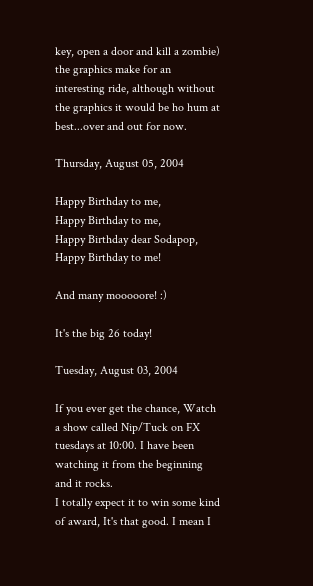key, open a door and kill a zombie) the graphics make for an interesting ride, although without the graphics it would be ho hum at best...over and out for now.

Thursday, August 05, 2004

Happy Birthday to me,
Happy Birthday to me,
Happy Birthday dear Sodapop,
Happy Birthday to me!

And many mooooore! :)

It's the big 26 today!

Tuesday, August 03, 2004

If you ever get the chance, Watch a show called Nip/Tuck on FX tuesdays at 10:00. I have been watching it from the beginning and it rocks.
I totally expect it to win some kind of award, It's that good. I mean I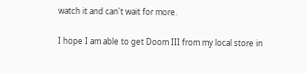watch it and can't wait for more.

I hope I am able to get Doom III from my local store in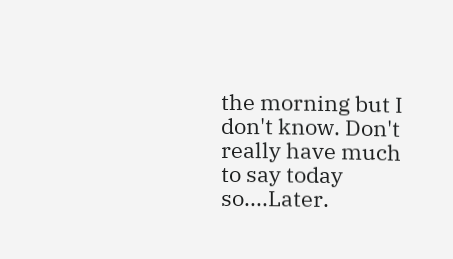the morning but I don't know. Don't really have much to say today so....Later.